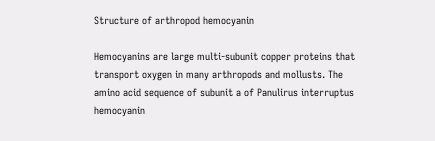Structure of arthropod hemocyanin

Hemocyanins are large multi-subunit copper proteins that transport oxygen in many arthropods and mollusts. The amino acid sequence of subunit a of Panulirus interruptus hemocyanin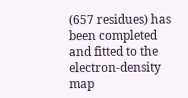(657 residues) has been completed and fitted to the electron-density map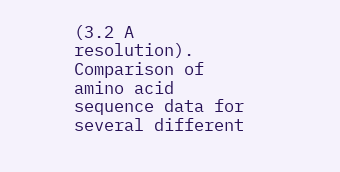(3.2 A resolution). Comparison of amino acid sequence data for several different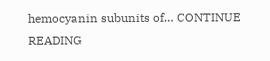hemocyanin subunits of… CONTINUE READING